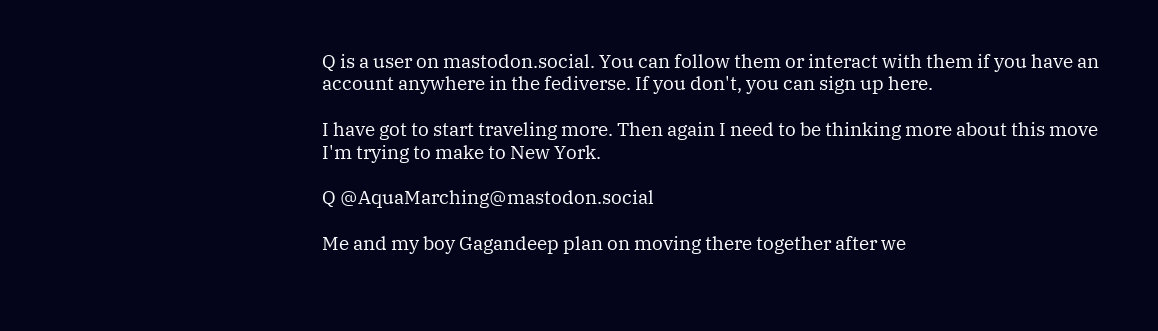Q is a user on mastodon.social. You can follow them or interact with them if you have an account anywhere in the fediverse. If you don't, you can sign up here.

I have got to start traveling more. Then again I need to be thinking more about this move I'm trying to make to New York.

Q @AquaMarching@mastodon.social

Me and my boy Gagandeep plan on moving there together after we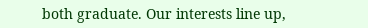both graduate. Our interests line up,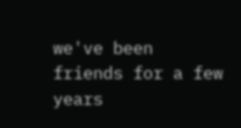we've been friends for a few years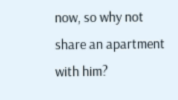now, so why not share an apartment with him?